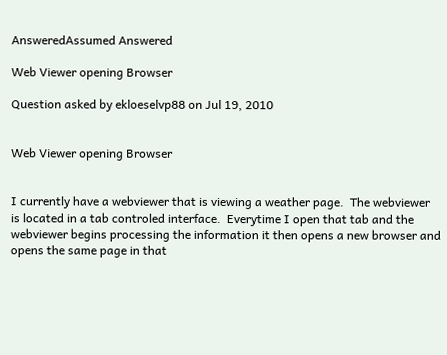AnsweredAssumed Answered

Web Viewer opening Browser

Question asked by ekloeselvp88 on Jul 19, 2010


Web Viewer opening Browser


I currently have a webviewer that is viewing a weather page.  The webviewer is located in a tab controled interface.  Everytime I open that tab and the webviewer begins processing the information it then opens a new browser and opens the same page in that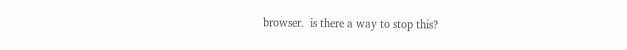browser.  is there a way to stop this?